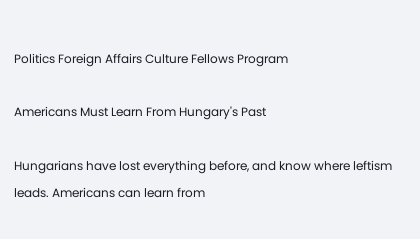Politics Foreign Affairs Culture Fellows Program

Americans Must Learn From Hungary's Past

Hungarians have lost everything before, and know where leftism leads. Americans can learn from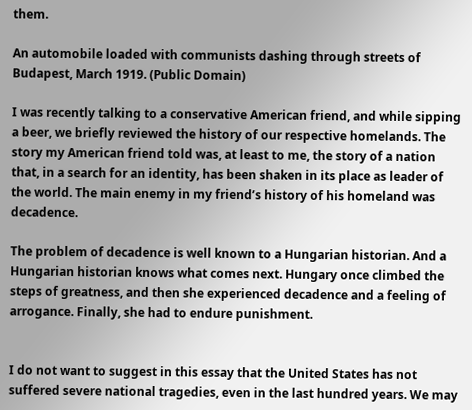them.

An automobile loaded with communists dashing through streets of Budapest, March 1919. (Public Domain)

I was recently talking to a conservative American friend, and while sipping a beer, we briefly reviewed the history of our respective homelands. The story my American friend told was, at least to me, the story of a nation that, in a search for an identity, has been shaken in its place as leader of the world. The main enemy in my friend’s history of his homeland was decadence.

The problem of decadence is well known to a Hungarian historian. And a Hungarian historian knows what comes next. Hungary once climbed the steps of greatness, and then she experienced decadence and a feeling of arrogance. Finally, she had to endure punishment.


I do not want to suggest in this essay that the United States has not suffered severe national tragedies, even in the last hundred years. We may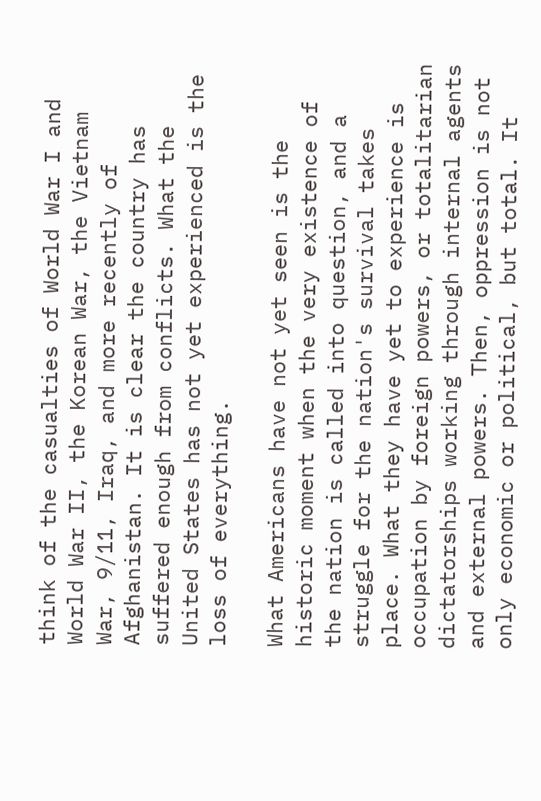think of the casualties of World War I and World War II, the Korean War, the Vietnam War, 9/11, Iraq, and more recently of Afghanistan. It is clear the country has suffered enough from conflicts. What the United States has not yet experienced is the loss of everything.

What Americans have not yet seen is the historic moment when the very existence of the nation is called into question, and a struggle for the nation's survival takes place. What they have yet to experience is occupation by foreign powers, or totalitarian dictatorships working through internal agents and external powers. Then, oppression is not only economic or political, but total. It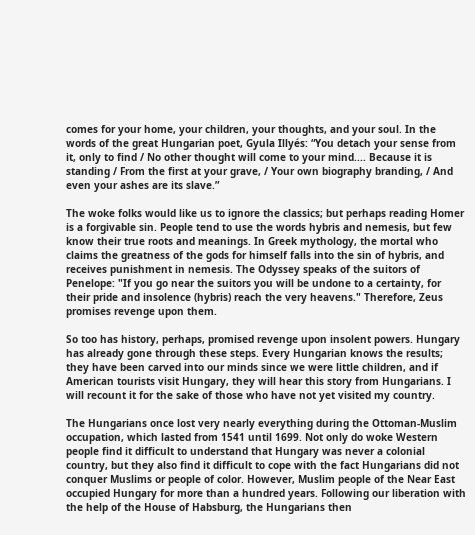comes for your home, your children, your thoughts, and your soul. In the words of the great Hungarian poet, Gyula Illyés: “You detach your sense from it, only to find / No other thought will come to your mind.... Because it is standing / From the first at your grave, / Your own biography branding, / And even your ashes are its slave.”

The woke folks would like us to ignore the classics; but perhaps reading Homer is a forgivable sin. People tend to use the words hybris and nemesis, but few know their true roots and meanings. In Greek mythology, the mortal who claims the greatness of the gods for himself falls into the sin of hybris, and receives punishment in nemesis. The Odyssey speaks of the suitors of Penelope: "If you go near the suitors you will be undone to a certainty, for their pride and insolence (hybris) reach the very heavens." Therefore, Zeus promises revenge upon them.

So too has history, perhaps, promised revenge upon insolent powers. Hungary has already gone through these steps. Every Hungarian knows the results; they have been carved into our minds since we were little children, and if American tourists visit Hungary, they will hear this story from Hungarians. I will recount it for the sake of those who have not yet visited my country.

The Hungarians once lost very nearly everything during the Ottoman-Muslim occupation, which lasted from 1541 until 1699. Not only do woke Western people find it difficult to understand that Hungary was never a colonial country, but they also find it difficult to cope with the fact Hungarians did not conquer Muslims or people of color. However, Muslim people of the Near East occupied Hungary for more than a hundred years. Following our liberation with the help of the House of Habsburg, the Hungarians then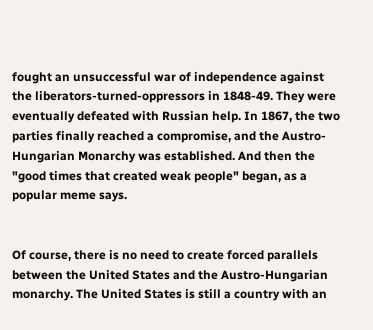fought an unsuccessful war of independence against the liberators-turned-oppressors in 1848-49. They were eventually defeated with Russian help. In 1867, the two parties finally reached a compromise, and the Austro-Hungarian Monarchy was established. And then the "good times that created weak people" began, as a popular meme says.


Of course, there is no need to create forced parallels between the United States and the Austro-Hungarian monarchy. The United States is still a country with an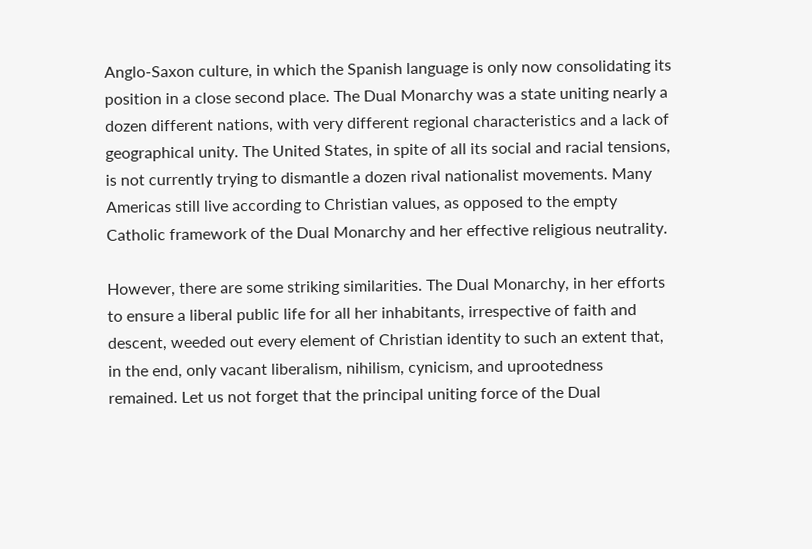Anglo-Saxon culture, in which the Spanish language is only now consolidating its position in a close second place. The Dual Monarchy was a state uniting nearly a dozen different nations, with very different regional characteristics and a lack of geographical unity. The United States, in spite of all its social and racial tensions, is not currently trying to dismantle a dozen rival nationalist movements. Many Americas still live according to Christian values, as opposed to the empty Catholic framework of the Dual Monarchy and her effective religious neutrality.

However, there are some striking similarities. The Dual Monarchy, in her efforts to ensure a liberal public life for all her inhabitants, irrespective of faith and descent, weeded out every element of Christian identity to such an extent that, in the end, only vacant liberalism, nihilism, cynicism, and uprootedness remained. Let us not forget that the principal uniting force of the Dual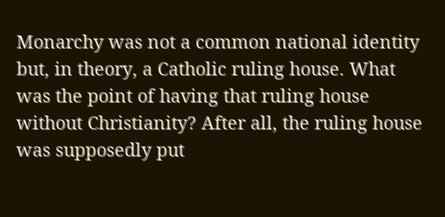Monarchy was not a common national identity but, in theory, a Catholic ruling house. What was the point of having that ruling house without Christianity? After all, the ruling house was supposedly put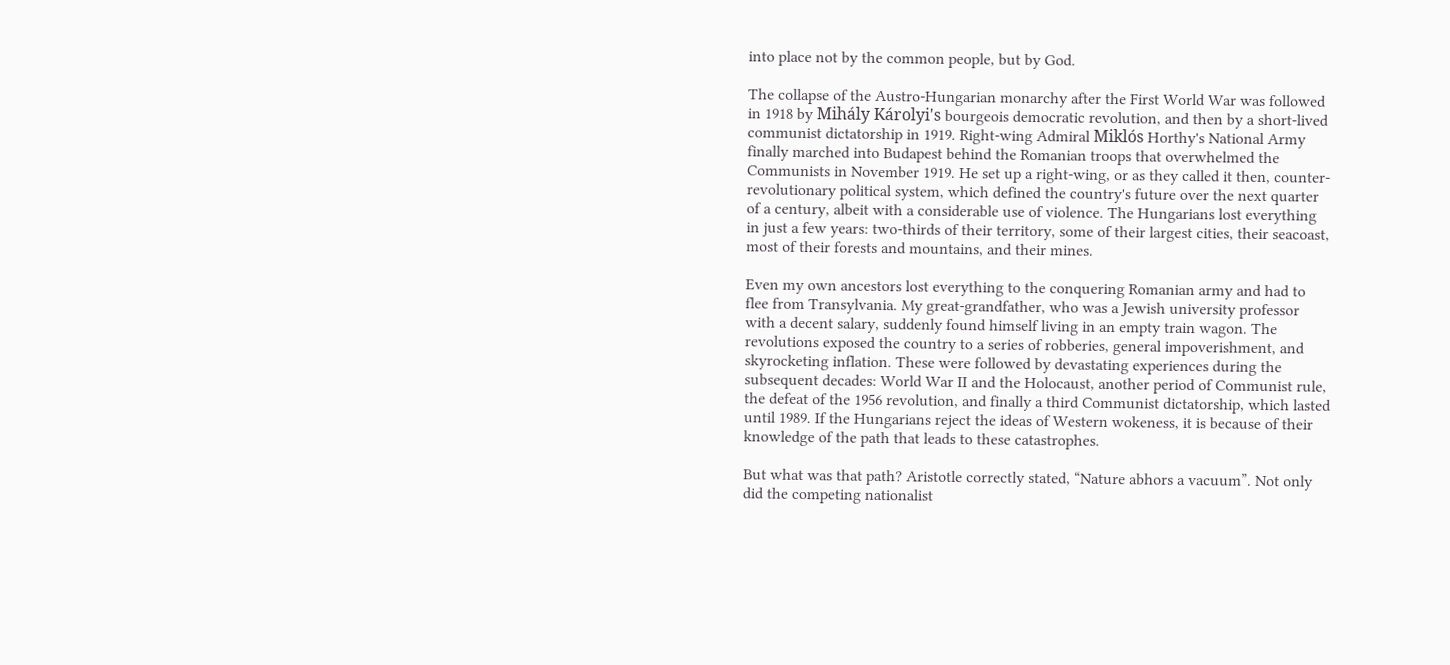into place not by the common people, but by God.

The collapse of the Austro-Hungarian monarchy after the First World War was followed in 1918 by Mihály Károlyi's bourgeois democratic revolution, and then by a short-lived communist dictatorship in 1919. Right-wing Admiral Miklós Horthy's National Army finally marched into Budapest behind the Romanian troops that overwhelmed the Communists in November 1919. He set up a right-wing, or as they called it then, counter-revolutionary political system, which defined the country's future over the next quarter of a century, albeit with a considerable use of violence. The Hungarians lost everything in just a few years: two-thirds of their territory, some of their largest cities, their seacoast, most of their forests and mountains, and their mines.

Even my own ancestors lost everything to the conquering Romanian army and had to flee from Transylvania. My great-grandfather, who was a Jewish university professor with a decent salary, suddenly found himself living in an empty train wagon. The revolutions exposed the country to a series of robberies, general impoverishment, and skyrocketing inflation. These were followed by devastating experiences during the subsequent decades: World War II and the Holocaust, another period of Communist rule, the defeat of the 1956 revolution, and finally a third Communist dictatorship, which lasted until 1989. If the Hungarians reject the ideas of Western wokeness, it is because of their knowledge of the path that leads to these catastrophes.

But what was that path? Aristotle correctly stated, “Nature abhors a vacuum”. Not only did the competing nationalist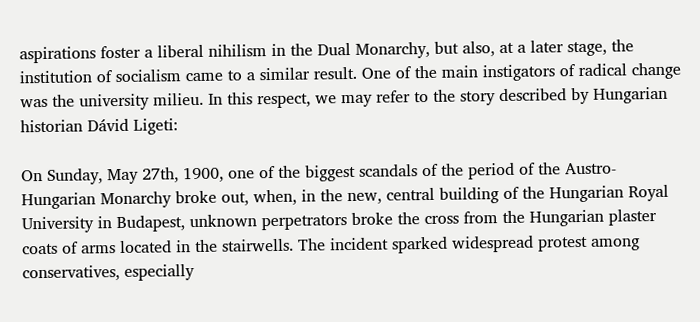aspirations foster a liberal nihilism in the Dual Monarchy, but also, at a later stage, the institution of socialism came to a similar result. One of the main instigators of radical change was the university milieu. In this respect, we may refer to the story described by Hungarian historian Dávid Ligeti:

On Sunday, May 27th, 1900, one of the biggest scandals of the period of the Austro-Hungarian Monarchy broke out, when, in the new, central building of the Hungarian Royal University in Budapest, unknown perpetrators broke the cross from the Hungarian plaster coats of arms located in the stairwells. The incident sparked widespread protest among conservatives, especially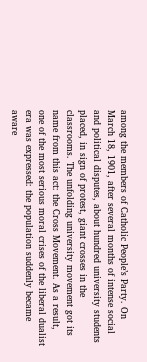among the members of Catholic People’s Party. On March 18, 1901, after several months of intense social and political disputes, about hundred university students placed, in sign of protest, giant crosses in the classrooms. The unfolding university movement got its name from this act: the Cross Movement. As a result, one of the most serious moral crises of the liberal dualist era was expressed: the population suddenly became aware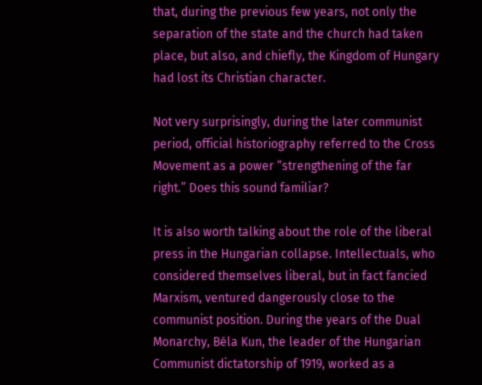that, during the previous few years, not only the separation of the state and the church had taken place, but also, and chiefly, the Kingdom of Hungary had lost its Christian character.

Not very surprisingly, during the later communist period, official historiography referred to the Cross Movement as a power “strengthening of the far right.” Does this sound familiar?

It is also worth talking about the role of the liberal press in the Hungarian collapse. Intellectuals, who considered themselves liberal, but in fact fancied Marxism, ventured dangerously close to the communist position. During the years of the Dual Monarchy, Béla Kun, the leader of the Hungarian Communist dictatorship of 1919, worked as a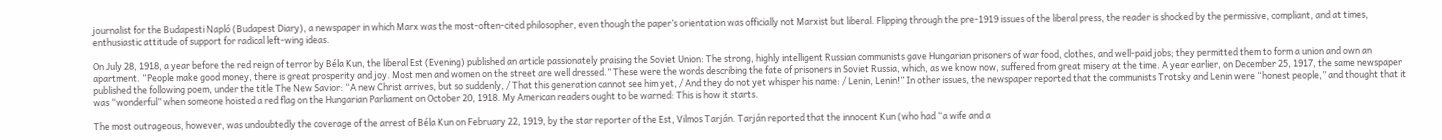journalist for the Budapesti Napló (Budapest Diary), a newspaper in which Marx was the most-often-cited philosopher, even though the paper’s orientation was officially not Marxist but liberal. Flipping through the pre-1919 issues of the liberal press, the reader is shocked by the permissive, compliant, and at times, enthusiastic attitude of support for radical left-wing ideas.

On July 28, 1918, a year before the red reign of terror by Béla Kun, the liberal Est (Evening) published an article passionately praising the Soviet Union: The strong, highly intelligent Russian communists gave Hungarian prisoners of war food, clothes, and well-paid jobs; they permitted them to form a union and own an apartment. “People make good money, there is great prosperity and joy. Most men and women on the street are well dressed.” These were the words describing the fate of prisoners in Soviet Russia, which, as we know now, suffered from great misery at the time. A year earlier, on December 25, 1917, the same newspaper published the following poem, under the title The New Savior: “A new Christ arrives, but so suddenly, / That this generation cannot see him yet, / And they do not yet whisper his name: / Lenin, Lenin!” In other issues, the newspaper reported that the communists Trotsky and Lenin were “honest people,” and thought that it was “wonderful” when someone hoisted a red flag on the Hungarian Parliament on October 20, 1918. My American readers ought to be warned: This is how it starts.

The most outrageous, however, was undoubtedly the coverage of the arrest of Béla Kun on February 22, 1919, by the star reporter of the Est, Vilmos Tarján. Tarján reported that the innocent Kun (who had “a wife and a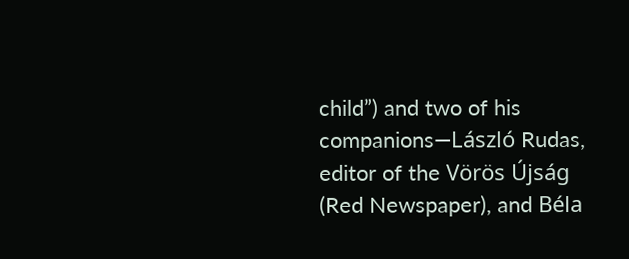child”) and two of his companions—László Rudas, editor of the Vörös Újság (Red Newspaper), and Béla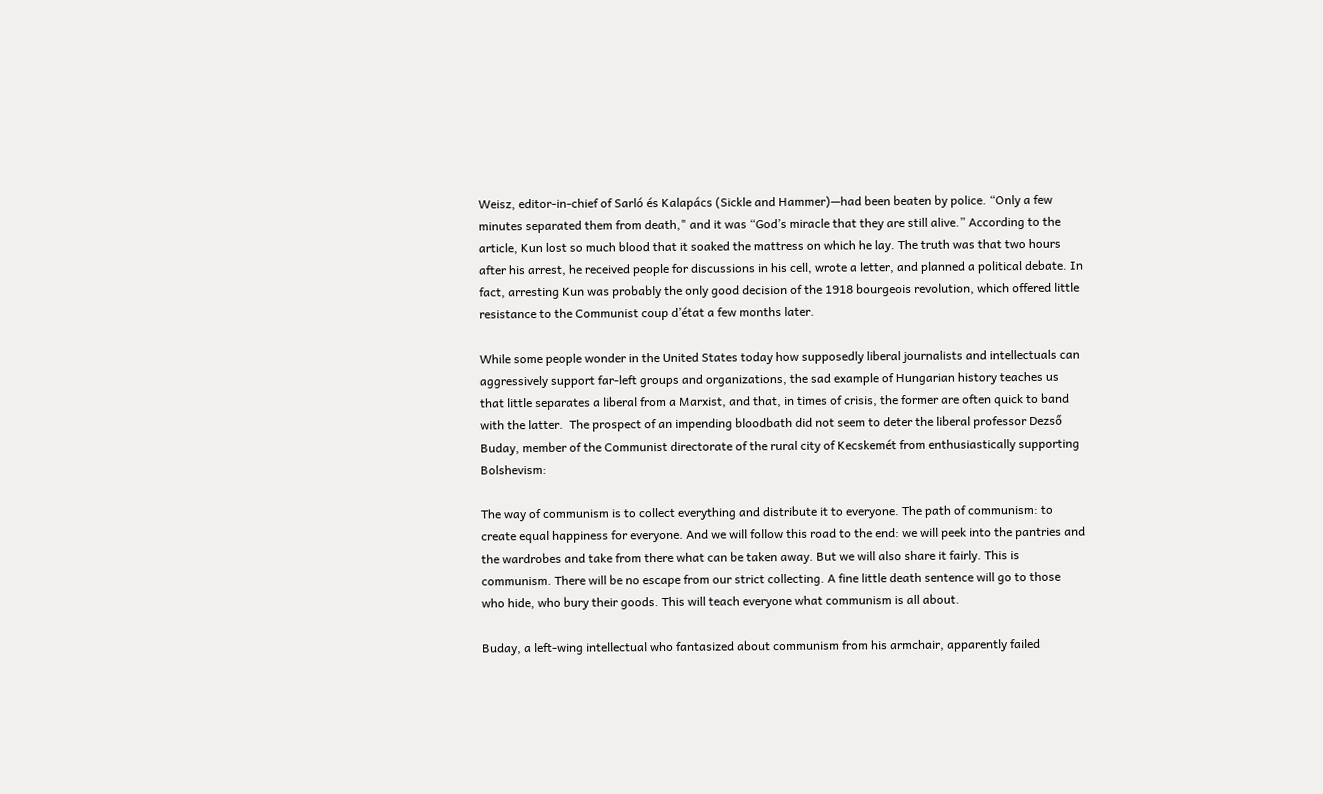Weisz, editor-in-chief of Sarló és Kalapács (Sickle and Hammer)—had been beaten by police. “Only a few minutes separated them from death," and it was “God’s miracle that they are still alive.” According to the article, Kun lost so much blood that it soaked the mattress on which he lay. The truth was that two hours after his arrest, he received people for discussions in his cell, wrote a letter, and planned a political debate. In fact, arresting Kun was probably the only good decision of the 1918 bourgeois revolution, which offered little resistance to the Communist coup d’état a few months later.

While some people wonder in the United States today how supposedly liberal journalists and intellectuals can aggressively support far-left groups and organizations, the sad example of Hungarian history teaches us that little separates a liberal from a Marxist, and that, in times of crisis, the former are often quick to band with the latter.  The prospect of an impending bloodbath did not seem to deter the liberal professor Dezső Buday, member of the Communist directorate of the rural city of Kecskemét from enthusiastically supporting Bolshevism:

The way of communism is to collect everything and distribute it to everyone. The path of communism: to create equal happiness for everyone. And we will follow this road to the end: we will peek into the pantries and the wardrobes and take from there what can be taken away. But we will also share it fairly. This is communism. There will be no escape from our strict collecting. A fine little death sentence will go to those who hide, who bury their goods. This will teach everyone what communism is all about.

Buday, a left-wing intellectual who fantasized about communism from his armchair, apparently failed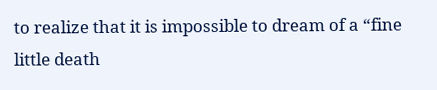to realize that it is impossible to dream of a “fine little death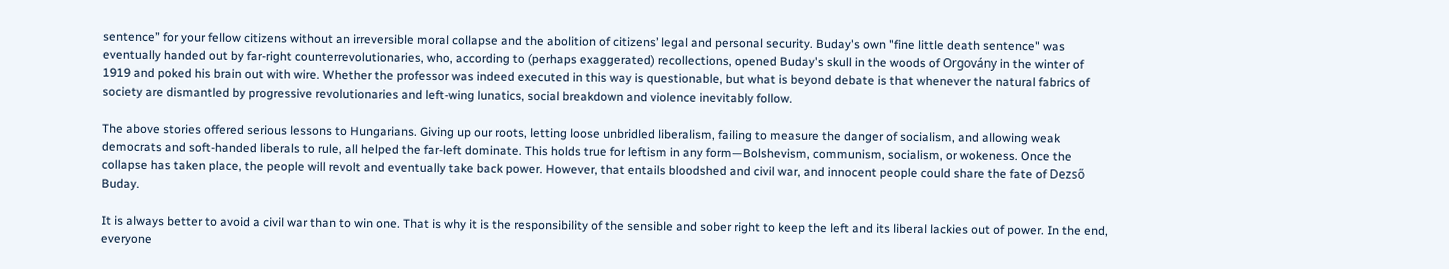sentence” for your fellow citizens without an irreversible moral collapse and the abolition of citizens’ legal and personal security. Buday's own "fine little death sentence" was eventually handed out by far-right counterrevolutionaries, who, according to (perhaps exaggerated) recollections, opened Buday's skull in the woods of Orgovány in the winter of 1919 and poked his brain out with wire. Whether the professor was indeed executed in this way is questionable, but what is beyond debate is that whenever the natural fabrics of society are dismantled by progressive revolutionaries and left-wing lunatics, social breakdown and violence inevitably follow.

The above stories offered serious lessons to Hungarians. Giving up our roots, letting loose unbridled liberalism, failing to measure the danger of socialism, and allowing weak democrats and soft-handed liberals to rule, all helped the far-left dominate. This holds true for leftism in any form—Bolshevism, communism, socialism, or wokeness. Once the collapse has taken place, the people will revolt and eventually take back power. However, that entails bloodshed and civil war, and innocent people could share the fate of Dezső Buday.

It is always better to avoid a civil war than to win one. That is why it is the responsibility of the sensible and sober right to keep the left and its liberal lackies out of power. In the end, everyone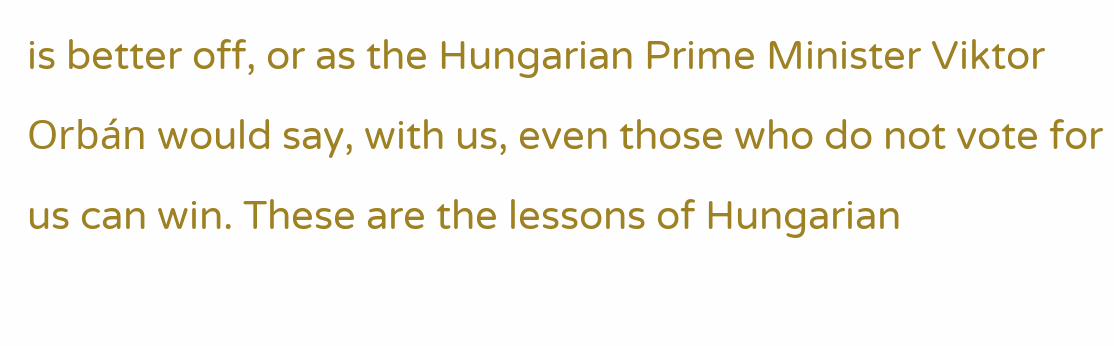is better off, or as the Hungarian Prime Minister Viktor Orbán would say, with us, even those who do not vote for us can win. These are the lessons of Hungarian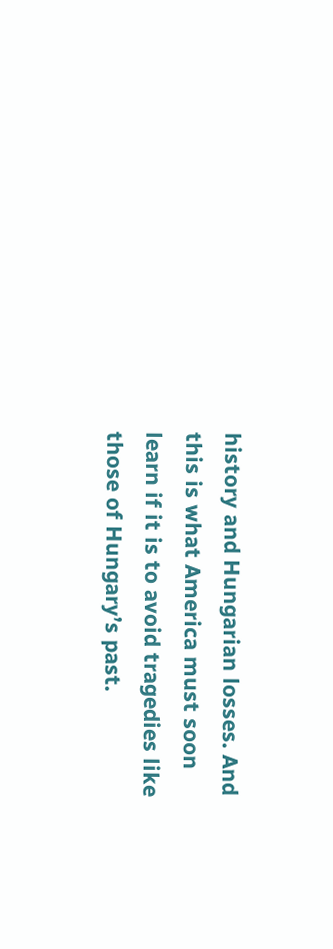history and Hungarian losses. And this is what America must soon learn if it is to avoid tragedies like those of Hungary’s past.